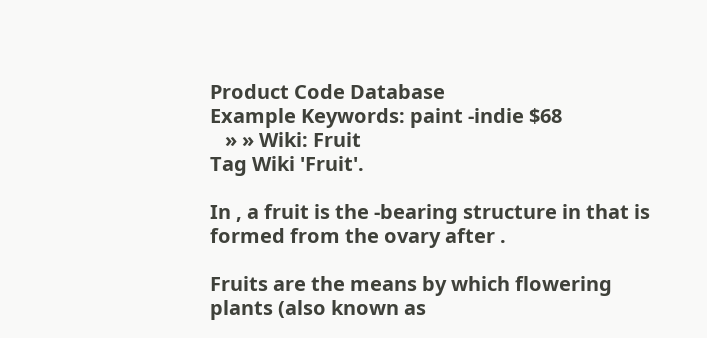Product Code Database
Example Keywords: paint -indie $68
   » » Wiki: Fruit
Tag Wiki 'Fruit'.

In , a fruit is the -bearing structure in that is formed from the ovary after .

Fruits are the means by which flowering plants (also known as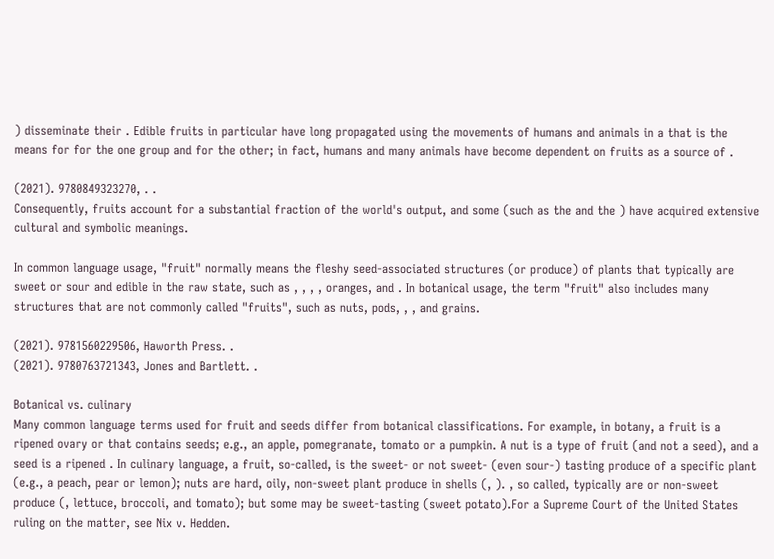) disseminate their . Edible fruits in particular have long propagated using the movements of humans and animals in a that is the means for for the one group and for the other; in fact, humans and many animals have become dependent on fruits as a source of .

(2021). 9780849323270, . .
Consequently, fruits account for a substantial fraction of the world's output, and some (such as the and the ) have acquired extensive cultural and symbolic meanings.

In common language usage, "fruit" normally means the fleshy seed-associated structures (or produce) of plants that typically are sweet or sour and edible in the raw state, such as , , , , oranges, and . In botanical usage, the term "fruit" also includes many structures that are not commonly called "fruits", such as nuts, pods, , , and grains.

(2021). 9781560229506, Haworth Press. .
(2021). 9780763721343, Jones and Bartlett. .

Botanical vs. culinary
Many common language terms used for fruit and seeds differ from botanical classifications. For example, in botany, a fruit is a ripened ovary or that contains seeds; e.g., an apple, pomegranate, tomato or a pumpkin. A nut is a type of fruit (and not a seed), and a seed is a ripened . In culinary language, a fruit, so-called, is the sweet- or not sweet- (even sour-) tasting produce of a specific plant (e.g., a peach, pear or lemon); nuts are hard, oily, non-sweet plant produce in shells (, ). , so called, typically are or non-sweet produce (, lettuce, broccoli, and tomato); but some may be sweet-tasting (sweet potato).For a Supreme Court of the United States ruling on the matter, see Nix v. Hedden.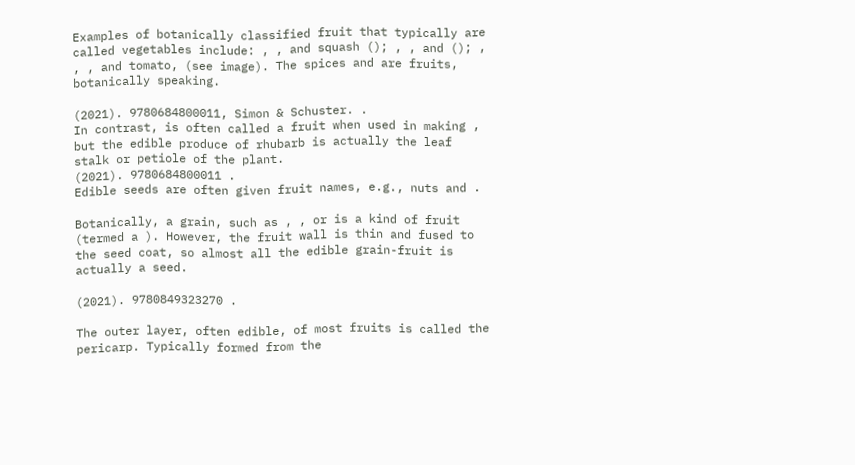Examples of botanically classified fruit that typically are called vegetables include: , , and squash (); , , and (); , , , and tomato, (see image). The spices and are fruits, botanically speaking.

(2021). 9780684800011, Simon & Schuster. .
In contrast, is often called a fruit when used in making , but the edible produce of rhubarb is actually the leaf stalk or petiole of the plant.
(2021). 9780684800011 .
Edible seeds are often given fruit names, e.g., nuts and .

Botanically, a grain, such as , , or is a kind of fruit (termed a ). However, the fruit wall is thin and fused to the seed coat, so almost all the edible grain-fruit is actually a seed.

(2021). 9780849323270 .

The outer layer, often edible, of most fruits is called the pericarp. Typically formed from the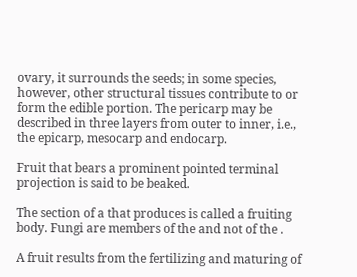ovary, it surrounds the seeds; in some species, however, other structural tissues contribute to or form the edible portion. The pericarp may be described in three layers from outer to inner, i.e., the epicarp, mesocarp and endocarp.

Fruit that bears a prominent pointed terminal projection is said to be beaked.

The section of a that produces is called a fruiting body. Fungi are members of the and not of the .

A fruit results from the fertilizing and maturing of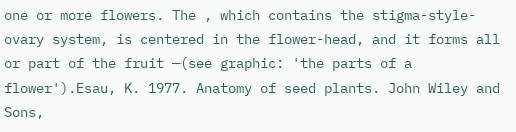one or more flowers. The , which contains the stigma-style-ovary system, is centered in the flower-head, and it forms all or part of the fruit —(see graphic: 'the parts of a flower').Esau, K. 1977. Anatomy of seed plants. John Wiley and Sons,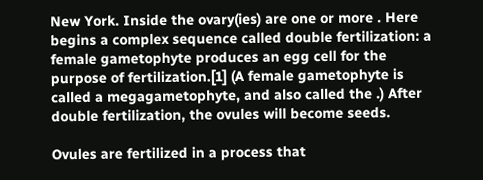New York. Inside the ovary(ies) are one or more . Here begins a complex sequence called double fertilization: a female gametophyte produces an egg cell for the purpose of fertilization.[1] (A female gametophyte is called a megagametophyte, and also called the .) After double fertilization, the ovules will become seeds.

Ovules are fertilized in a process that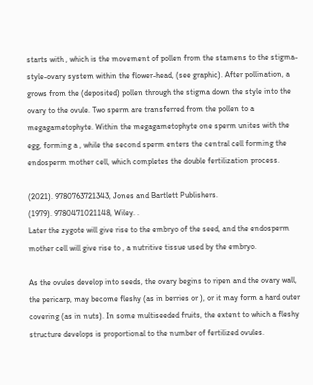starts with , which is the movement of pollen from the stamens to the stigma-style-ovary system within the flower-head, (see graphic). After pollination, a grows from the (deposited) pollen through the stigma down the style into the ovary to the ovule. Two sperm are transferred from the pollen to a megagametophyte. Within the megagametophyte one sperm unites with the egg, forming a , while the second sperm enters the central cell forming the endosperm mother cell, which completes the double fertilization process.

(2021). 9780763721343, Jones and Bartlett Publishers.
(1979). 9780471021148, Wiley. .
Later the zygote will give rise to the embryo of the seed, and the endosperm mother cell will give rise to , a nutritive tissue used by the embryo.

As the ovules develop into seeds, the ovary begins to ripen and the ovary wall, the pericarp, may become fleshy (as in berries or ), or it may form a hard outer covering (as in nuts). In some multiseeded fruits, the extent to which a fleshy structure develops is proportional to the number of fertilized ovules.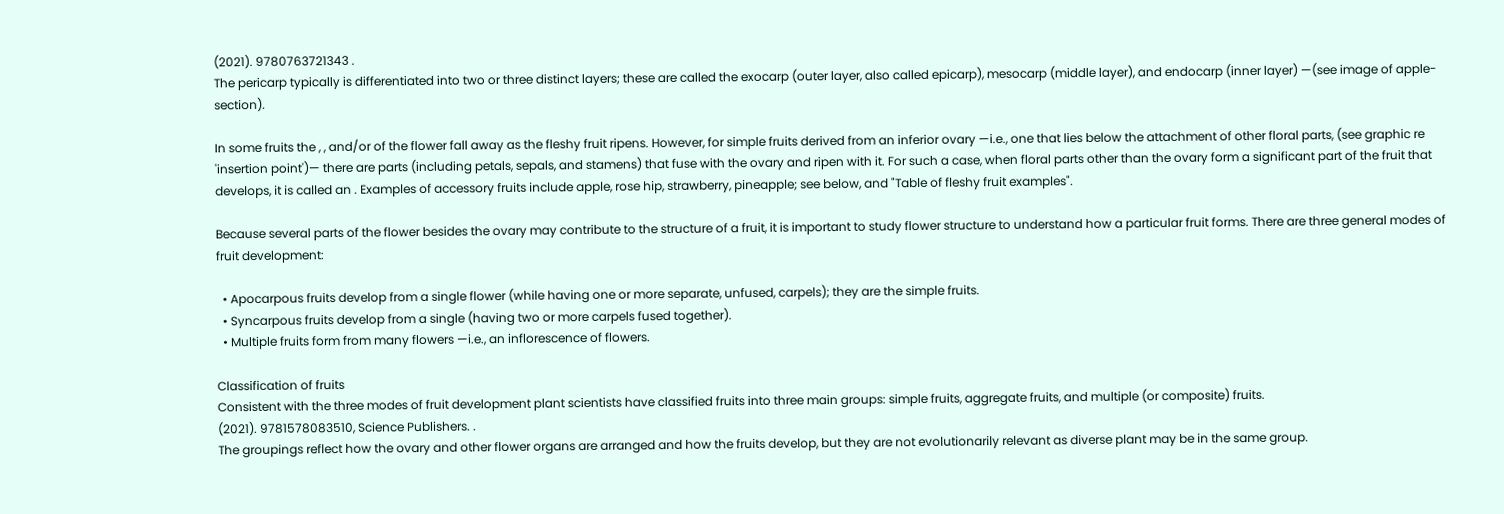(2021). 9780763721343 .
The pericarp typically is differentiated into two or three distinct layers; these are called the exocarp (outer layer, also called epicarp), mesocarp (middle layer), and endocarp (inner layer) —(see image of apple-section).

In some fruits the , , and/or of the flower fall away as the fleshy fruit ripens. However, for simple fruits derived from an inferior ovary —i.e., one that lies below the attachment of other floral parts, (see graphic re 'insertion point')— there are parts (including petals, sepals, and stamens) that fuse with the ovary and ripen with it. For such a case, when floral parts other than the ovary form a significant part of the fruit that develops, it is called an . Examples of accessory fruits include apple, rose hip, strawberry, pineapple; see below, and "Table of fleshy fruit examples".

Because several parts of the flower besides the ovary may contribute to the structure of a fruit, it is important to study flower structure to understand how a particular fruit forms. There are three general modes of fruit development:

  • Apocarpous fruits develop from a single flower (while having one or more separate, unfused, carpels); they are the simple fruits.
  • Syncarpous fruits develop from a single (having two or more carpels fused together).
  • Multiple fruits form from many flowers —i.e., an inflorescence of flowers.

Classification of fruits
Consistent with the three modes of fruit development plant scientists have classified fruits into three main groups: simple fruits, aggregate fruits, and multiple (or composite) fruits.
(2021). 9781578083510, Science Publishers. .
The groupings reflect how the ovary and other flower organs are arranged and how the fruits develop, but they are not evolutionarily relevant as diverse plant may be in the same group.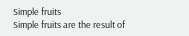Simple fruits
Simple fruits are the result of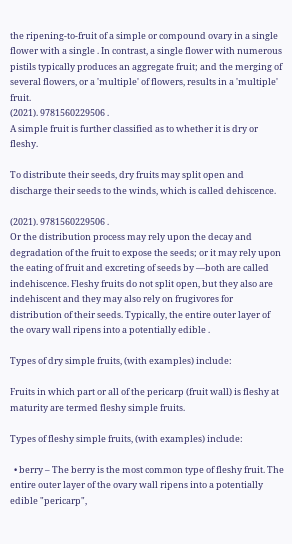the ripening-to-fruit of a simple or compound ovary in a single flower with a single . In contrast, a single flower with numerous pistils typically produces an aggregate fruit; and the merging of several flowers, or a 'multiple' of flowers, results in a 'multiple' fruit.
(2021). 9781560229506 .
A simple fruit is further classified as to whether it is dry or fleshy.

To distribute their seeds, dry fruits may split open and discharge their seeds to the winds, which is called dehiscence.

(2021). 9781560229506 .
Or the distribution process may rely upon the decay and degradation of the fruit to expose the seeds; or it may rely upon the eating of fruit and excreting of seeds by —both are called indehiscence. Fleshy fruits do not split open, but they also are indehiscent and they may also rely on frugivores for distribution of their seeds. Typically, the entire outer layer of the ovary wall ripens into a potentially edible .

Types of dry simple fruits, (with examples) include:

Fruits in which part or all of the pericarp (fruit wall) is fleshy at maturity are termed fleshy simple fruits.

Types of fleshy simple fruits, (with examples) include:

  • berry – The berry is the most common type of fleshy fruit. The entire outer layer of the ovary wall ripens into a potentially edible "pericarp",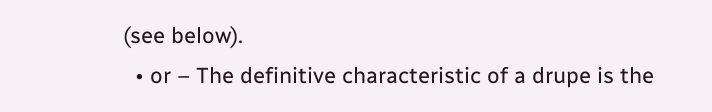(see below).
  • or – The definitive characteristic of a drupe is the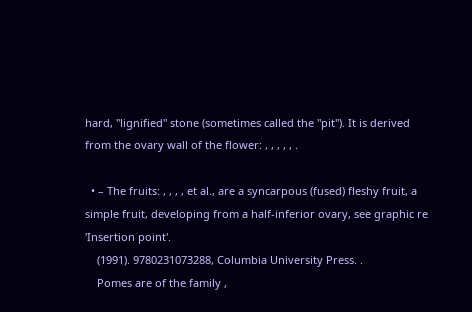hard, "lignified" stone (sometimes called the "pit"). It is derived from the ovary wall of the flower: , , , , , .

  • – The fruits: , , , , et al., are a syncarpous (fused) fleshy fruit, a simple fruit, developing from a half-inferior ovary, see graphic re 'Insertion point'.
    (1991). 9780231073288, Columbia University Press. .
    Pomes are of the family ,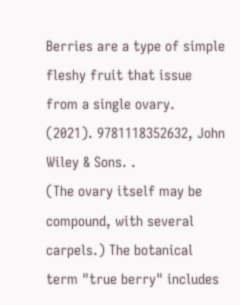Berries are a type of simple fleshy fruit that issue from a single ovary.
(2021). 9781118352632, John Wiley & Sons. .
(The ovary itself may be compound, with several carpels.) The botanical term "true berry" includes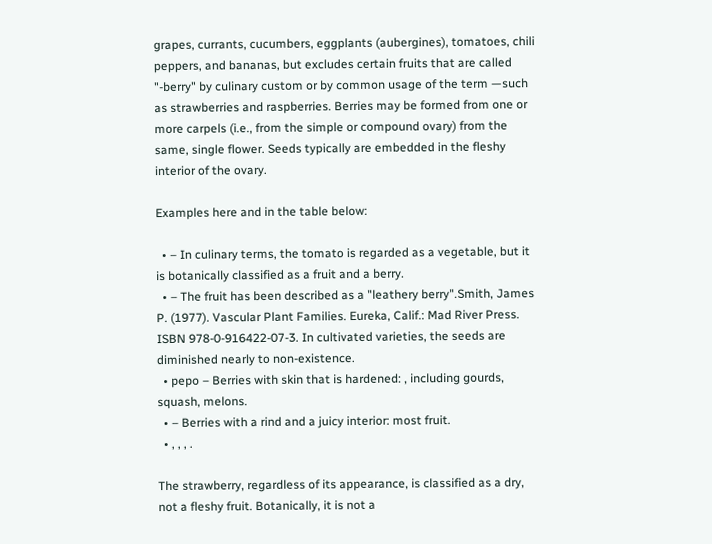grapes, currants, cucumbers, eggplants (aubergines), tomatoes, chili peppers, and bananas, but excludes certain fruits that are called "-berry" by culinary custom or by common usage of the term —such as strawberries and raspberries. Berries may be formed from one or more carpels (i.e., from the simple or compound ovary) from the same, single flower. Seeds typically are embedded in the fleshy interior of the ovary.

Examples here and in the table below:

  • – In culinary terms, the tomato is regarded as a vegetable, but it is botanically classified as a fruit and a berry.
  • – The fruit has been described as a "leathery berry".Smith, James P. (1977). Vascular Plant Families. Eureka, Calif.: Mad River Press. ISBN 978-0-916422-07-3. In cultivated varieties, the seeds are diminished nearly to non-existence.
  • pepo – Berries with skin that is hardened: , including gourds, squash, melons.
  • – Berries with a rind and a juicy interior: most fruit.
  • , , , .

The strawberry, regardless of its appearance, is classified as a dry, not a fleshy fruit. Botanically, it is not a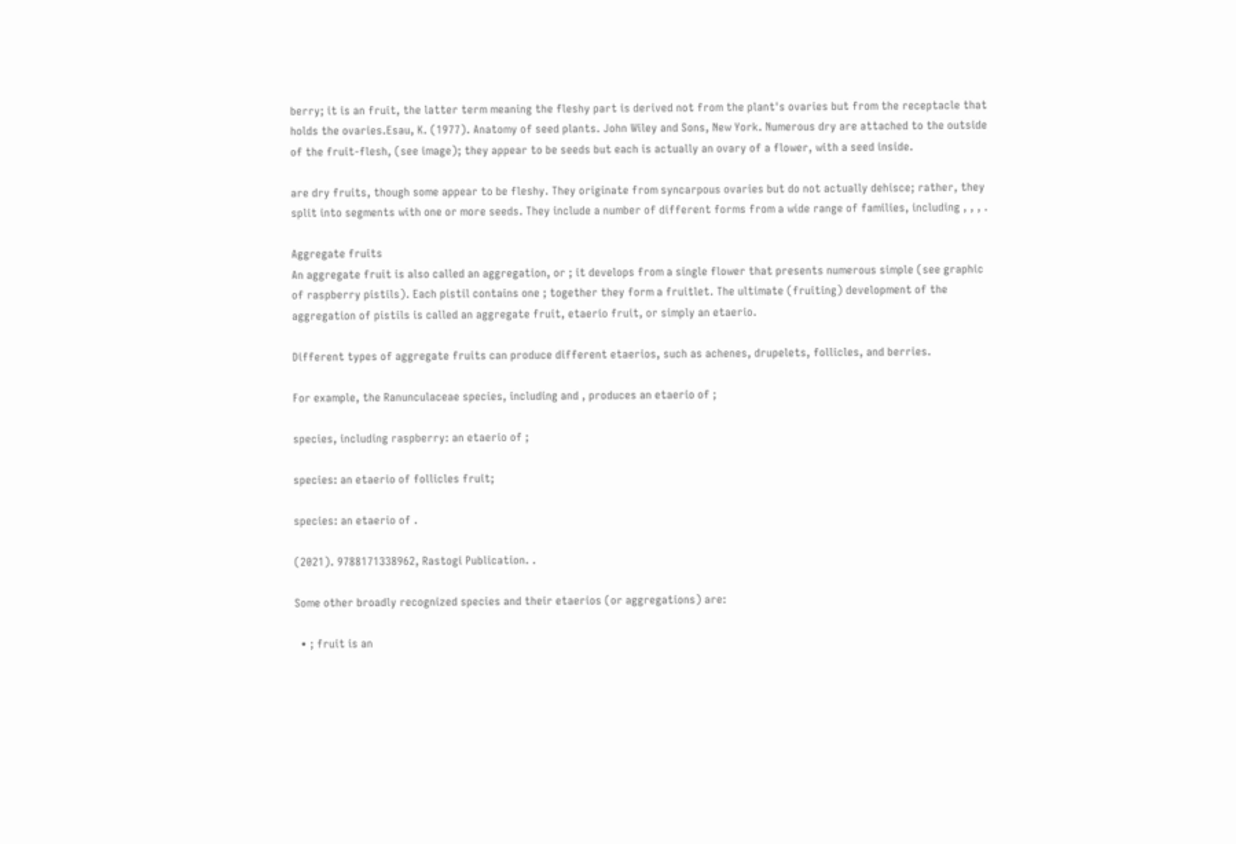berry; it is an fruit, the latter term meaning the fleshy part is derived not from the plant's ovaries but from the receptacle that holds the ovaries.Esau, K. (1977). Anatomy of seed plants. John Wiley and Sons, New York. Numerous dry are attached to the outside of the fruit-flesh, (see image); they appear to be seeds but each is actually an ovary of a flower, with a seed inside.

are dry fruits, though some appear to be fleshy. They originate from syncarpous ovaries but do not actually dehisce; rather, they split into segments with one or more seeds. They include a number of different forms from a wide range of families, including , , , .

Aggregate fruits
An aggregate fruit is also called an aggregation, or ; it develops from a single flower that presents numerous simple (see graphic of raspberry pistils). Each pistil contains one ; together they form a fruitlet. The ultimate (fruiting) development of the aggregation of pistils is called an aggregate fruit, etaerio fruit, or simply an etaerio.

Different types of aggregate fruits can produce different etaerios, such as achenes, drupelets, follicles, and berries.

For example, the Ranunculaceae species, including and , produces an etaerio of ;

species, including raspberry: an etaerio of ;

species: an etaerio of follicles fruit;

species: an etaerio of .

(2021). 9788171338962, Rastogi Publication. .

Some other broadly recognized species and their etaerios (or aggregations) are:

  • ; fruit is an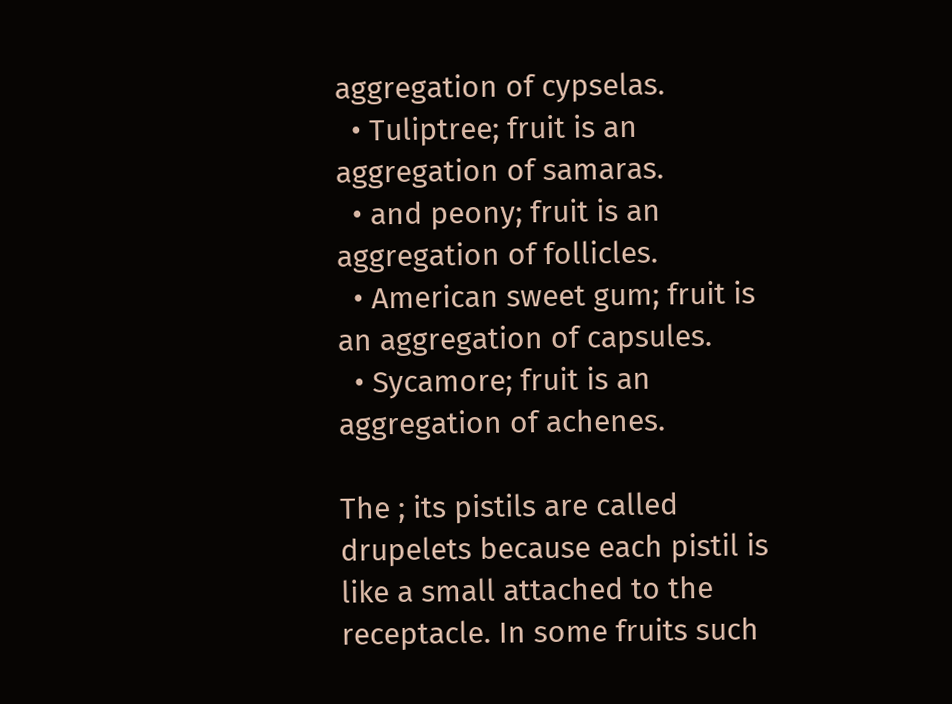aggregation of cypselas.
  • Tuliptree; fruit is an aggregation of samaras.
  • and peony; fruit is an aggregation of follicles.
  • American sweet gum; fruit is an aggregation of capsules.
  • Sycamore; fruit is an aggregation of achenes.

The ; its pistils are called drupelets because each pistil is like a small attached to the receptacle. In some fruits such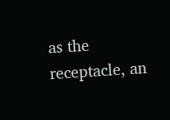as the receptacle, an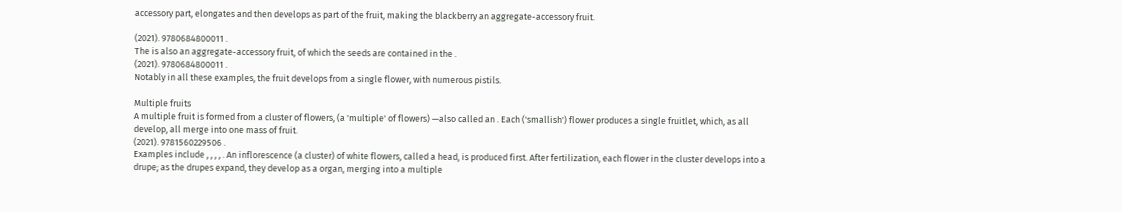accessory part, elongates and then develops as part of the fruit, making the blackberry an aggregate-accessory fruit.

(2021). 9780684800011 .
The is also an aggregate-accessory fruit, of which the seeds are contained in the .
(2021). 9780684800011 .
Notably in all these examples, the fruit develops from a single flower, with numerous pistils.

Multiple fruits
A multiple fruit is formed from a cluster of flowers, (a 'multiple' of flowers) —also called an . Each ('smallish') flower produces a single fruitlet, which, as all develop, all merge into one mass of fruit.
(2021). 9781560229506 .
Examples include , , , , . An inflorescence (a cluster) of white flowers, called a head, is produced first. After fertilization, each flower in the cluster develops into a drupe; as the drupes expand, they develop as a organ, merging into a multiple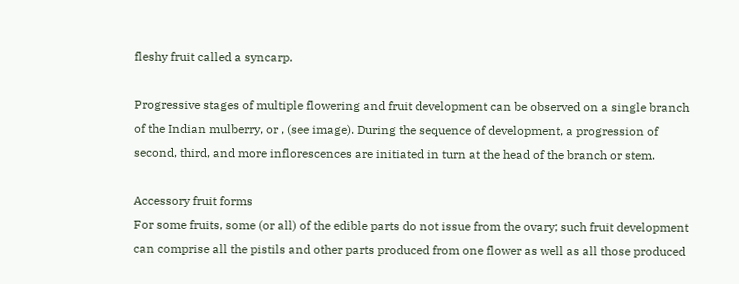fleshy fruit called a syncarp.

Progressive stages of multiple flowering and fruit development can be observed on a single branch of the Indian mulberry, or , (see image). During the sequence of development, a progression of second, third, and more inflorescences are initiated in turn at the head of the branch or stem.

Accessory fruit forms
For some fruits, some (or all) of the edible parts do not issue from the ovary; such fruit development can comprise all the pistils and other parts produced from one flower as well as all those produced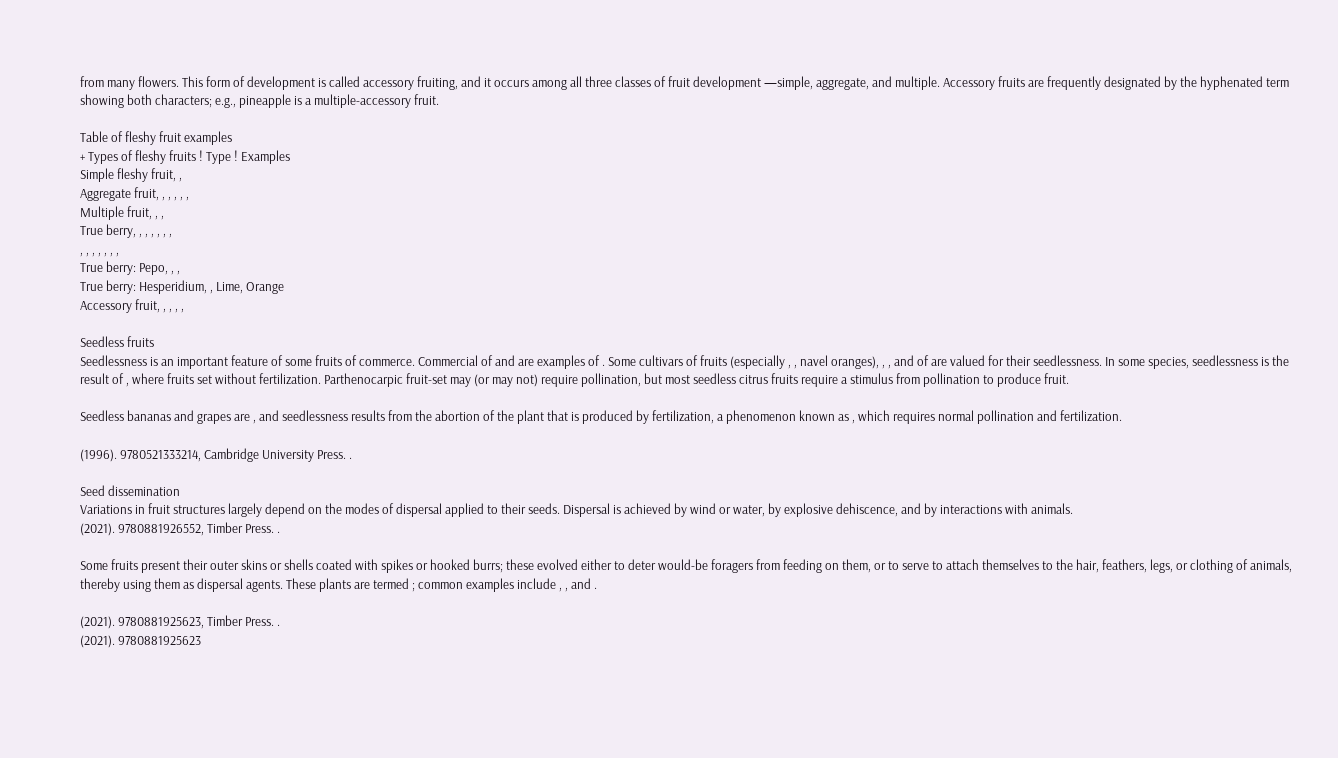from many flowers. This form of development is called accessory fruiting, and it occurs among all three classes of fruit development —simple, aggregate, and multiple. Accessory fruits are frequently designated by the hyphenated term showing both characters; e.g., pineapple is a multiple-accessory fruit.

Table of fleshy fruit examples
+ Types of fleshy fruits ! Type ! Examples
Simple fleshy fruit, ,
Aggregate fruit, , , , , ,
Multiple fruit, , ,
True berry, , , , , , ,
, , , , , , ,
True berry: Pepo, , ,
True berry: Hesperidium, , Lime, Orange
Accessory fruit, , , , ,

Seedless fruits
Seedlessness is an important feature of some fruits of commerce. Commercial of and are examples of . Some cultivars of fruits (especially , , navel oranges), , , and of are valued for their seedlessness. In some species, seedlessness is the result of , where fruits set without fertilization. Parthenocarpic fruit-set may (or may not) require pollination, but most seedless citrus fruits require a stimulus from pollination to produce fruit.

Seedless bananas and grapes are , and seedlessness results from the abortion of the plant that is produced by fertilization, a phenomenon known as , which requires normal pollination and fertilization.

(1996). 9780521333214, Cambridge University Press. .

Seed dissemination
Variations in fruit structures largely depend on the modes of dispersal applied to their seeds. Dispersal is achieved by wind or water, by explosive dehiscence, and by interactions with animals.
(2021). 9780881926552, Timber Press. .

Some fruits present their outer skins or shells coated with spikes or hooked burrs; these evolved either to deter would-be foragers from feeding on them, or to serve to attach themselves to the hair, feathers, legs, or clothing of animals, thereby using them as dispersal agents. These plants are termed ; common examples include , , and .

(2021). 9780881925623, Timber Press. .
(2021). 9780881925623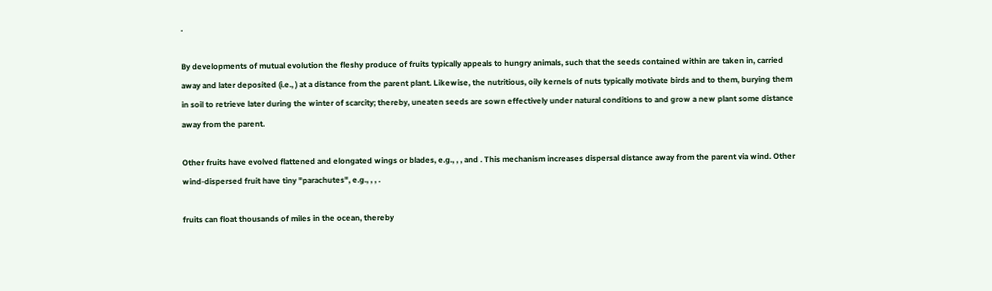.

By developments of mutual evolution the fleshy produce of fruits typically appeals to hungry animals, such that the seeds contained within are taken in, carried away and later deposited (i.e., ) at a distance from the parent plant. Likewise, the nutritious, oily kernels of nuts typically motivate birds and to them, burying them in soil to retrieve later during the winter of scarcity; thereby, uneaten seeds are sown effectively under natural conditions to and grow a new plant some distance away from the parent.

Other fruits have evolved flattened and elongated wings or blades, e.g., , , and . This mechanism increases dispersal distance away from the parent via wind. Other wind-dispersed fruit have tiny "parachutes", e.g., , , .

fruits can float thousands of miles in the ocean, thereby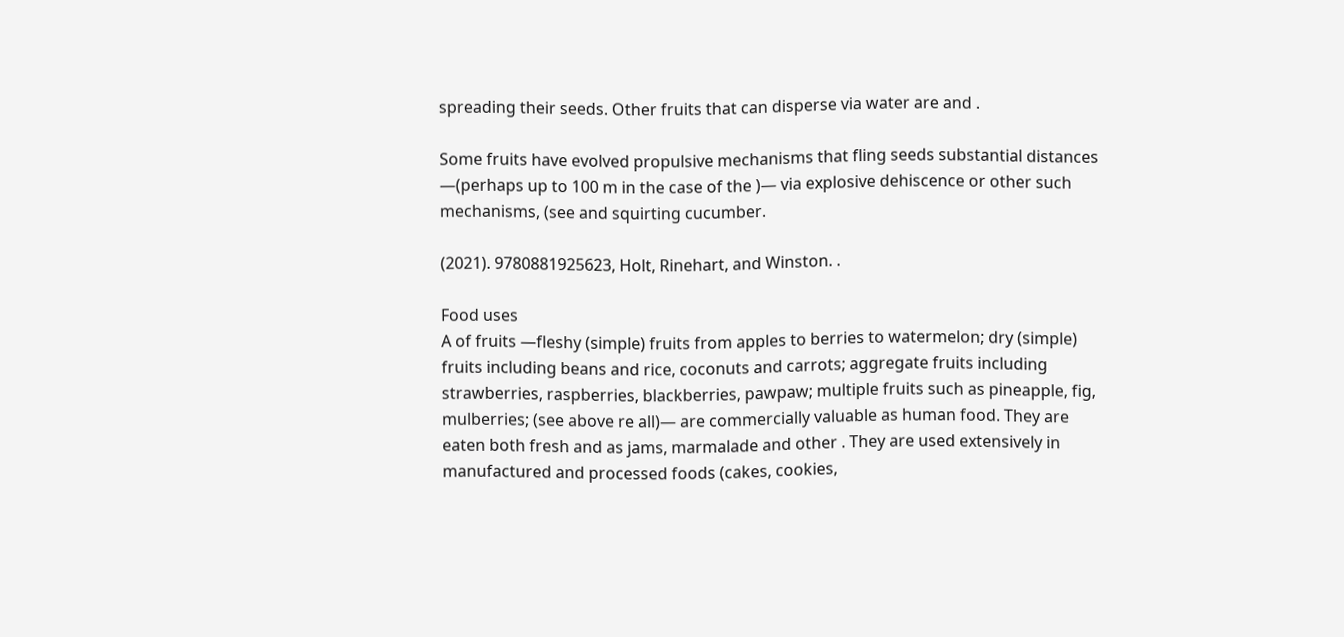spreading their seeds. Other fruits that can disperse via water are and .

Some fruits have evolved propulsive mechanisms that fling seeds substantial distances —(perhaps up to 100 m in the case of the )— via explosive dehiscence or other such mechanisms, (see and squirting cucumber.

(2021). 9780881925623, Holt, Rinehart, and Winston. .

Food uses
A of fruits —fleshy (simple) fruits from apples to berries to watermelon; dry (simple) fruits including beans and rice, coconuts and carrots; aggregate fruits including strawberries, raspberries, blackberries, pawpaw; multiple fruits such as pineapple, fig, mulberries; (see above re all)— are commercially valuable as human food. They are eaten both fresh and as jams, marmalade and other . They are used extensively in manufactured and processed foods (cakes, cookies,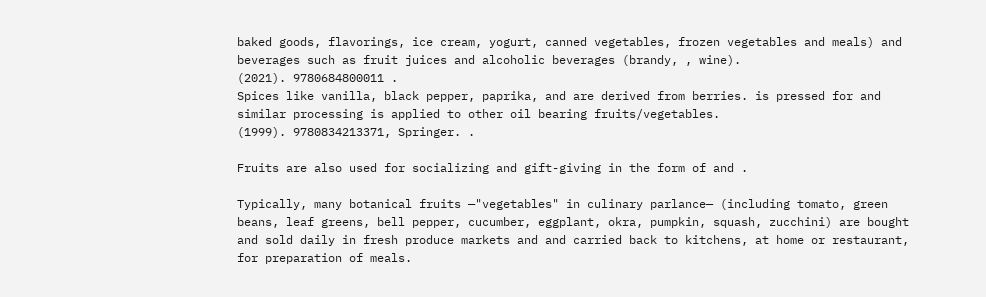baked goods, flavorings, ice cream, yogurt, canned vegetables, frozen vegetables and meals) and beverages such as fruit juices and alcoholic beverages (brandy, , wine).
(2021). 9780684800011 .
Spices like vanilla, black pepper, paprika, and are derived from berries. is pressed for and similar processing is applied to other oil bearing fruits/vegetables.
(1999). 9780834213371, Springer. .

Fruits are also used for socializing and gift-giving in the form of and .

Typically, many botanical fruits —"vegetables" in culinary parlance— (including tomato, green beans, leaf greens, bell pepper, cucumber, eggplant, okra, pumpkin, squash, zucchini) are bought and sold daily in fresh produce markets and and carried back to kitchens, at home or restaurant, for preparation of meals.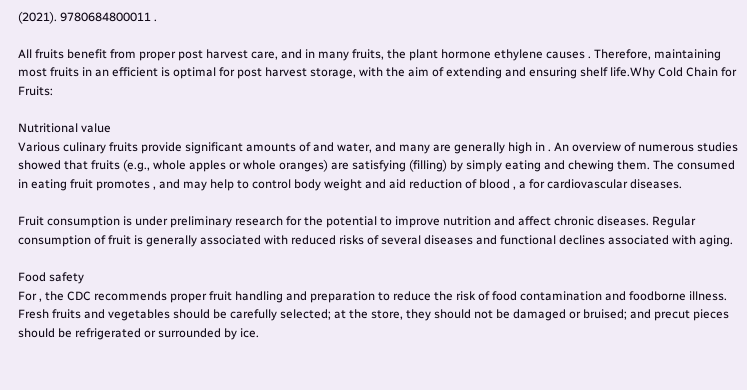(2021). 9780684800011 .

All fruits benefit from proper post harvest care, and in many fruits, the plant hormone ethylene causes . Therefore, maintaining most fruits in an efficient is optimal for post harvest storage, with the aim of extending and ensuring shelf life.Why Cold Chain for Fruits:

Nutritional value
Various culinary fruits provide significant amounts of and water, and many are generally high in . An overview of numerous studies showed that fruits (e.g., whole apples or whole oranges) are satisfying (filling) by simply eating and chewing them. The consumed in eating fruit promotes , and may help to control body weight and aid reduction of blood , a for cardiovascular diseases.

Fruit consumption is under preliminary research for the potential to improve nutrition and affect chronic diseases. Regular consumption of fruit is generally associated with reduced risks of several diseases and functional declines associated with aging.

Food safety
For , the CDC recommends proper fruit handling and preparation to reduce the risk of food contamination and foodborne illness. Fresh fruits and vegetables should be carefully selected; at the store, they should not be damaged or bruised; and precut pieces should be refrigerated or surrounded by ice.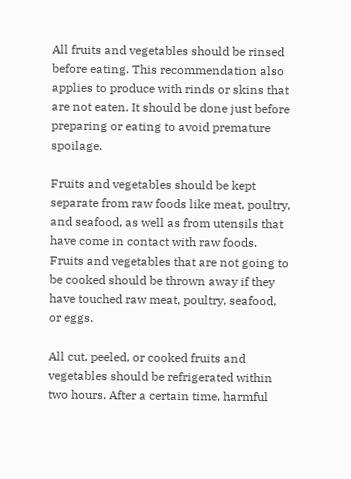All fruits and vegetables should be rinsed before eating. This recommendation also applies to produce with rinds or skins that are not eaten. It should be done just before preparing or eating to avoid premature spoilage.

Fruits and vegetables should be kept separate from raw foods like meat, poultry, and seafood, as well as from utensils that have come in contact with raw foods. Fruits and vegetables that are not going to be cooked should be thrown away if they have touched raw meat, poultry, seafood, or eggs.

All cut, peeled, or cooked fruits and vegetables should be refrigerated within two hours. After a certain time, harmful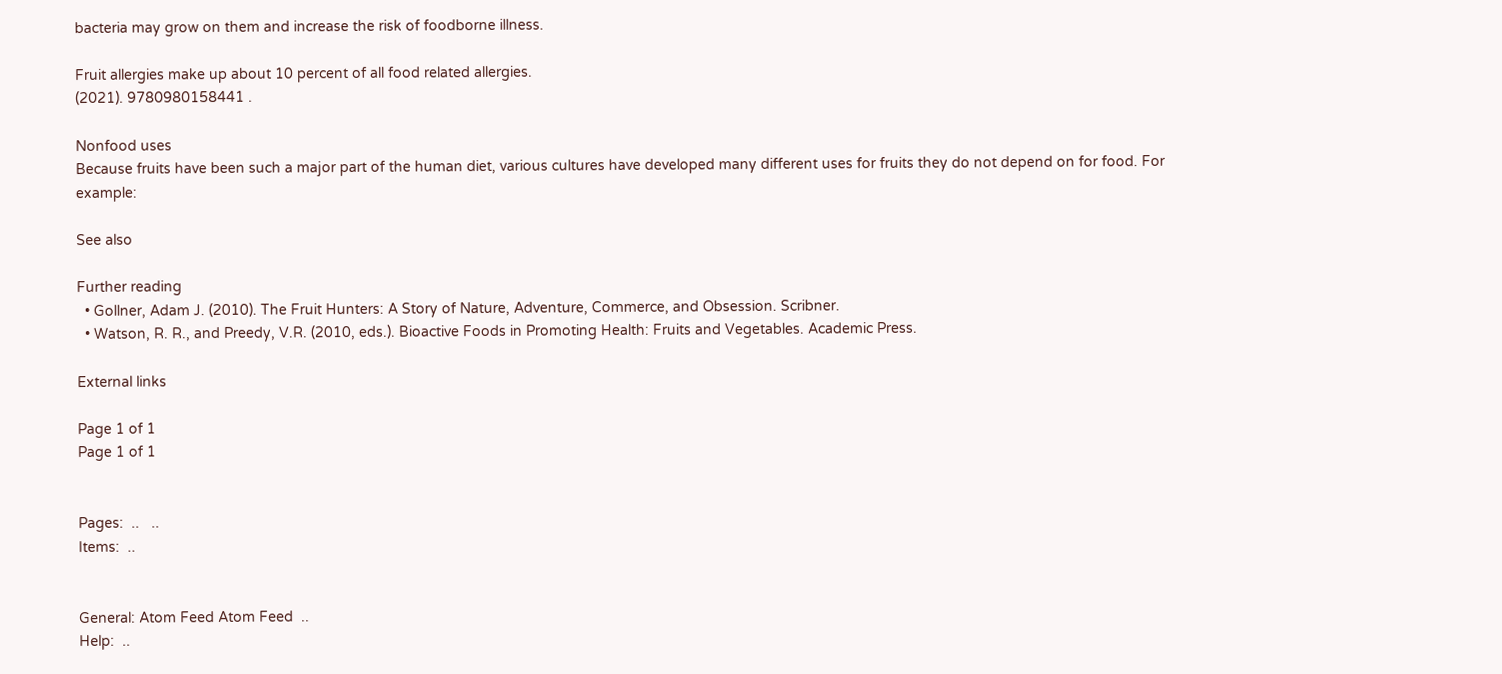bacteria may grow on them and increase the risk of foodborne illness.

Fruit allergies make up about 10 percent of all food related allergies.
(2021). 9780980158441 .

Nonfood uses
Because fruits have been such a major part of the human diet, various cultures have developed many different uses for fruits they do not depend on for food. For example:

See also

Further reading
  • Gollner, Adam J. (2010). The Fruit Hunters: A Story of Nature, Adventure, Commerce, and Obsession. Scribner.
  • Watson, R. R., and Preedy, V.R. (2010, eds.). Bioactive Foods in Promoting Health: Fruits and Vegetables. Academic Press.

External links

Page 1 of 1
Page 1 of 1


Pages:  ..   ..
Items:  ..


General: Atom Feed Atom Feed  ..
Help:  ..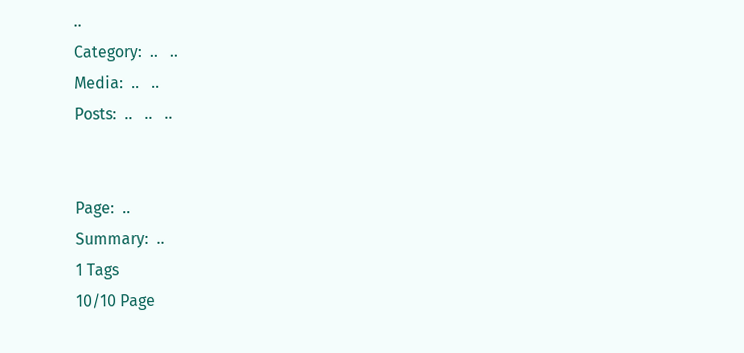..
Category:  ..   ..
Media:  ..   ..
Posts:  ..   ..   ..


Page:  ..
Summary:  ..
1 Tags
10/10 Page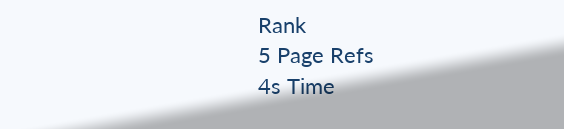Rank
5 Page Refs
4s Time